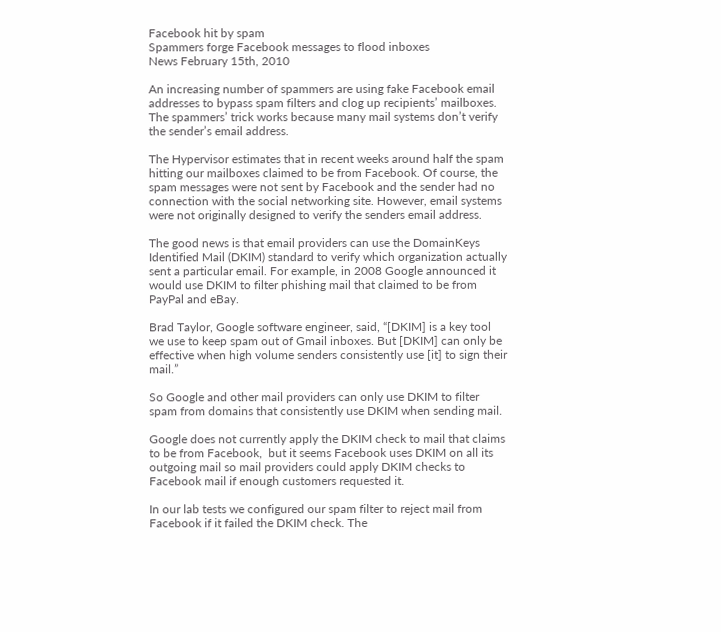Facebook hit by spam
Spammers forge Facebook messages to flood inboxes
News February 15th, 2010

An increasing number of spammers are using fake Facebook email addresses to bypass spam filters and clog up recipients’ mailboxes. The spammers’ trick works because many mail systems don’t verify the sender’s email address.

The Hypervisor estimates that in recent weeks around half the spam hitting our mailboxes claimed to be from Facebook. Of course, the spam messages were not sent by Facebook and the sender had no connection with the social networking site. However, email systems were not originally designed to verify the senders email address.

The good news is that email providers can use the DomainKeys Identified Mail (DKIM) standard to verify which organization actually sent a particular email. For example, in 2008 Google announced it would use DKIM to filter phishing mail that claimed to be from PayPal and eBay.

Brad Taylor, Google software engineer, said, “[DKIM] is a key tool we use to keep spam out of Gmail inboxes. But [DKIM] can only be effective when high volume senders consistently use [it] to sign their mail.”

So Google and other mail providers can only use DKIM to filter spam from domains that consistently use DKIM when sending mail.

Google does not currently apply the DKIM check to mail that claims to be from Facebook,  but it seems Facebook uses DKIM on all its outgoing mail so mail providers could apply DKIM checks to Facebook mail if enough customers requested it.

In our lab tests we configured our spam filter to reject mail from Facebook if it failed the DKIM check. The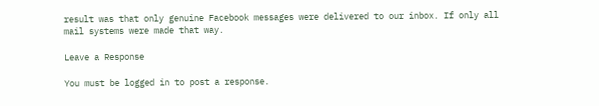result was that only genuine Facebook messages were delivered to our inbox. If only all mail systems were made that way.

Leave a Response

You must be logged in to post a response.